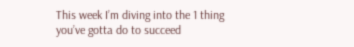This week I’m diving into the 1 thing you’ve gotta do to succeed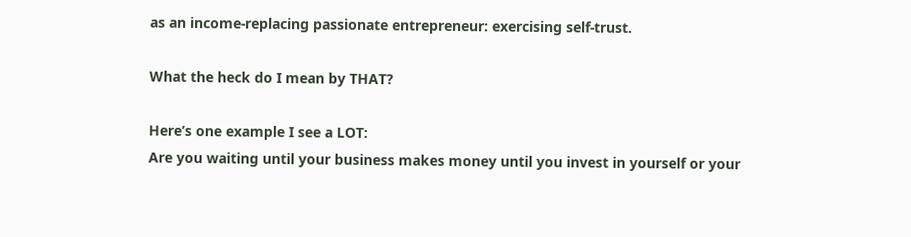as an income-replacing passionate entrepreneur: exercising self-trust.

What the heck do I mean by THAT?

Here’s one example I see a LOT:
Are you waiting until your business makes money until you invest in yourself or your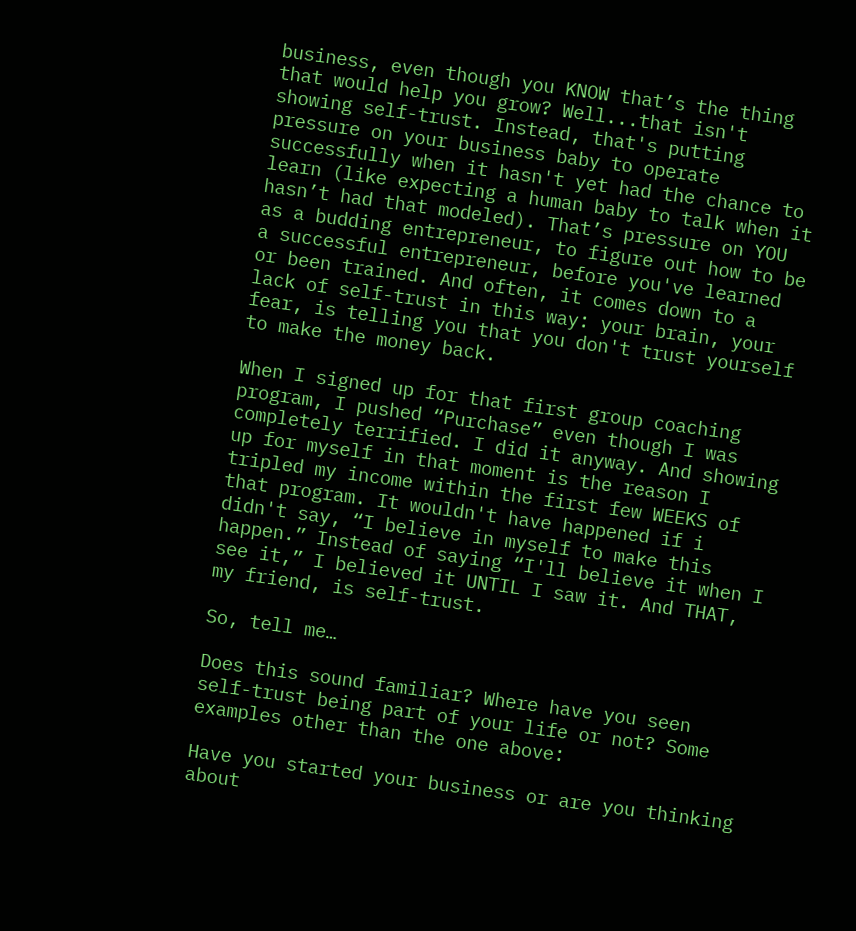business, even though you KNOW that’s the thing that would help you grow? Well...that isn't showing self-trust. Instead, that's putting pressure on your business baby to operate successfully when it hasn't yet had the chance to learn (like expecting a human baby to talk when it hasn’t had that modeled). That’s pressure on YOU as a budding entrepreneur, to figure out how to be a successful entrepreneur, before you've learned or been trained. And often, it comes down to a lack of self-trust in this way: your brain, your fear, is telling you that you don't trust yourself to make the money back.

When I signed up for that first group coaching program, I pushed “Purchase” even though I was completely terrified. I did it anyway. And showing up for myself in that moment is the reason I tripled my income within the first few WEEKS of that program. It wouldn't have happened if i didn't say, “I believe in myself to make this happen.” Instead of saying “I'll believe it when I see it,” I believed it UNTIL I saw it. And THAT, my friend, is self-trust.

So, tell me…

Does this sound familiar? Where have you seen self-trust being part of your life or not? Some examples other than the one above:

Have you started your business or are you thinking about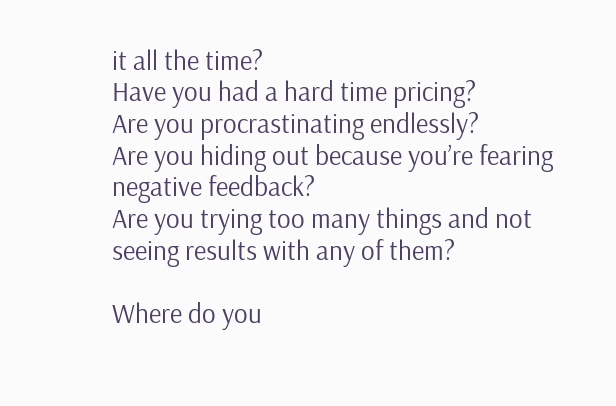it all the time?
Have you had a hard time pricing?
Are you procrastinating endlessly?
Are you hiding out because you’re fearing negative feedback?
Are you trying too many things and not seeing results with any of them?

Where do you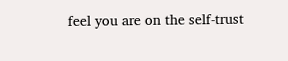feel you are on the self-trust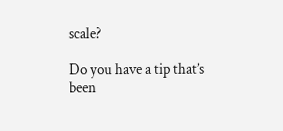scale?

Do you have a tip that’s been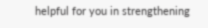helpful for you in strengthening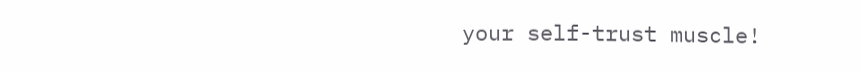your self-trust muscle!